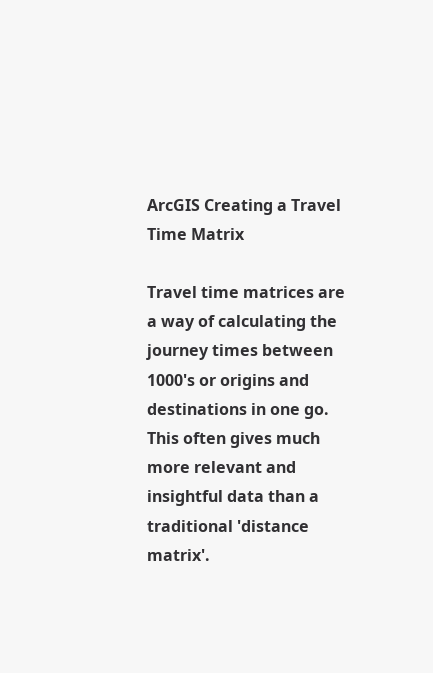ArcGIS Creating a Travel Time Matrix

Travel time matrices are a way of calculating the journey times between 1000's or origins and destinations in one go. This often gives much more relevant and insightful data than a traditional 'distance matrix'.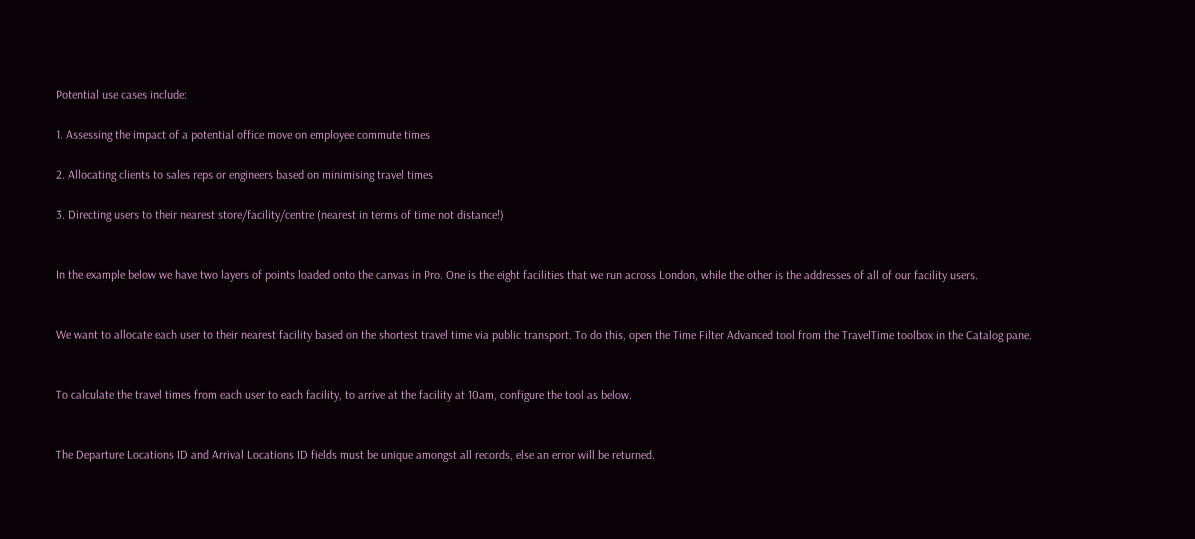Potential use cases include:

1. Assessing the impact of a potential office move on employee commute times

2. Allocating clients to sales reps or engineers based on minimising travel times

3. Directing users to their nearest store/facility/centre (nearest in terms of time not distance!)


In the example below we have two layers of points loaded onto the canvas in Pro. One is the eight facilities that we run across London, while the other is the addresses of all of our facility users.


We want to allocate each user to their nearest facility based on the shortest travel time via public transport. To do this, open the Time Filter Advanced tool from the TravelTime toolbox in the Catalog pane.


To calculate the travel times from each user to each facility, to arrive at the facility at 10am, configure the tool as below.


The Departure Locations ID and Arrival Locations ID fields must be unique amongst all records, else an error will be returned.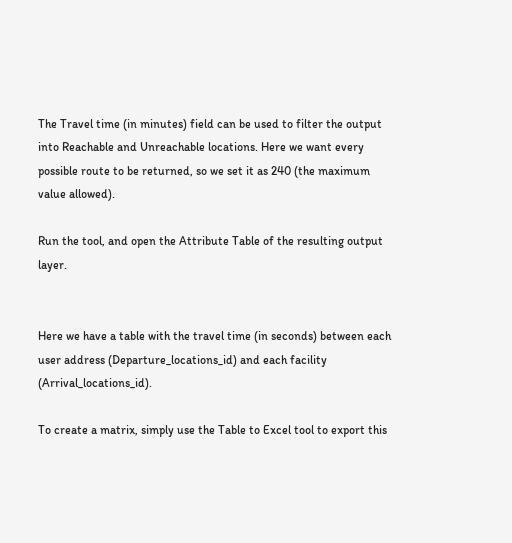The Travel time (in minutes) field can be used to filter the output into Reachable and Unreachable locations. Here we want every possible route to be returned, so we set it as 240 (the maximum value allowed).

Run the tool, and open the Attribute Table of the resulting output layer.


Here we have a table with the travel time (in seconds) between each user address (Departure_locations_id) and each facility (Arrival_locations_id).

To create a matrix, simply use the Table to Excel tool to export this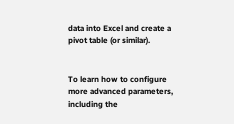data into Excel and create a pivot table (or similar).


To learn how to configure more advanced parameters, including the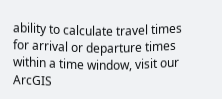ability to calculate travel times for arrival or departure times within a time window, visit our ArcGIS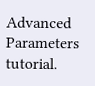Advanced Parameters tutorial.